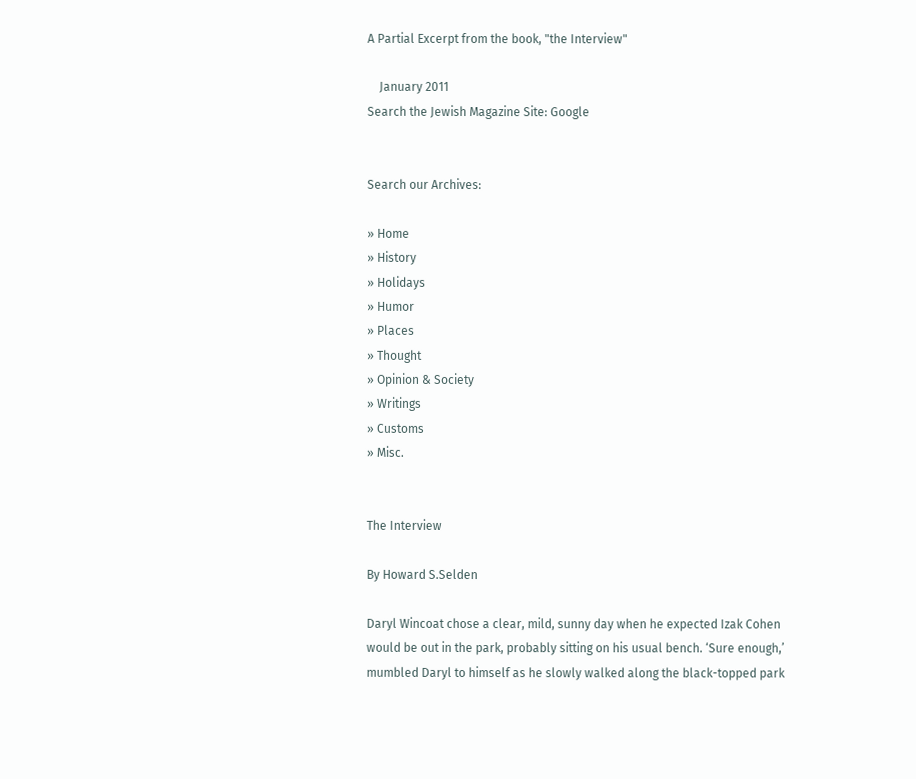A Partial Excerpt from the book, "the Interview"

    January 2011
Search the Jewish Magazine Site: Google


Search our Archives:

» Home
» History
» Holidays
» Humor
» Places
» Thought
» Opinion & Society
» Writings
» Customs
» Misc.


The Interview

By Howard S.Selden

Daryl Wincoat chose a clear, mild, sunny day when he expected Izak Cohen would be out in the park, probably sitting on his usual bench. ‘Sure enough,’ mumbled Daryl to himself as he slowly walked along the black-topped park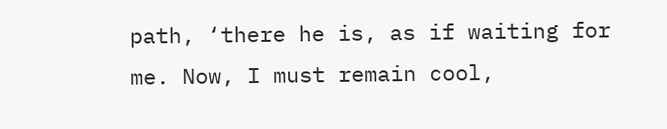path, ‘there he is, as if waiting for me. Now, I must remain cool,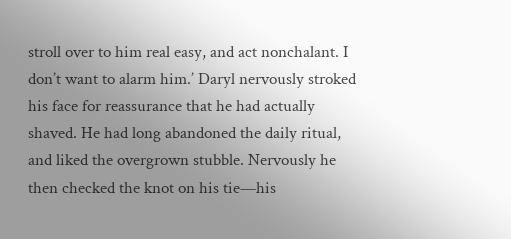stroll over to him real easy, and act nonchalant. I don’t want to alarm him.’ Daryl nervously stroked his face for reassurance that he had actually shaved. He had long abandoned the daily ritual, and liked the overgrown stubble. Nervously he then checked the knot on his tie—his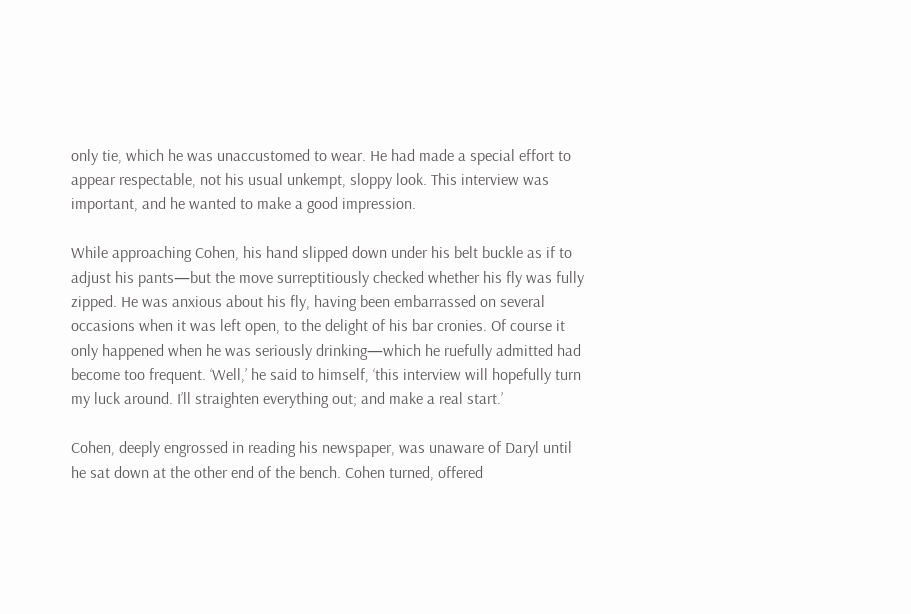only tie, which he was unaccustomed to wear. He had made a special effort to appear respectable, not his usual unkempt, sloppy look. This interview was important, and he wanted to make a good impression.

While approaching Cohen, his hand slipped down under his belt buckle as if to adjust his pants—but the move surreptitiously checked whether his fly was fully zipped. He was anxious about his fly, having been embarrassed on several occasions when it was left open, to the delight of his bar cronies. Of course it only happened when he was seriously drinking—which he ruefully admitted had become too frequent. ‘Well,’ he said to himself, ‘this interview will hopefully turn my luck around. I’ll straighten everything out; and make a real start.’

Cohen, deeply engrossed in reading his newspaper, was unaware of Daryl until he sat down at the other end of the bench. Cohen turned, offered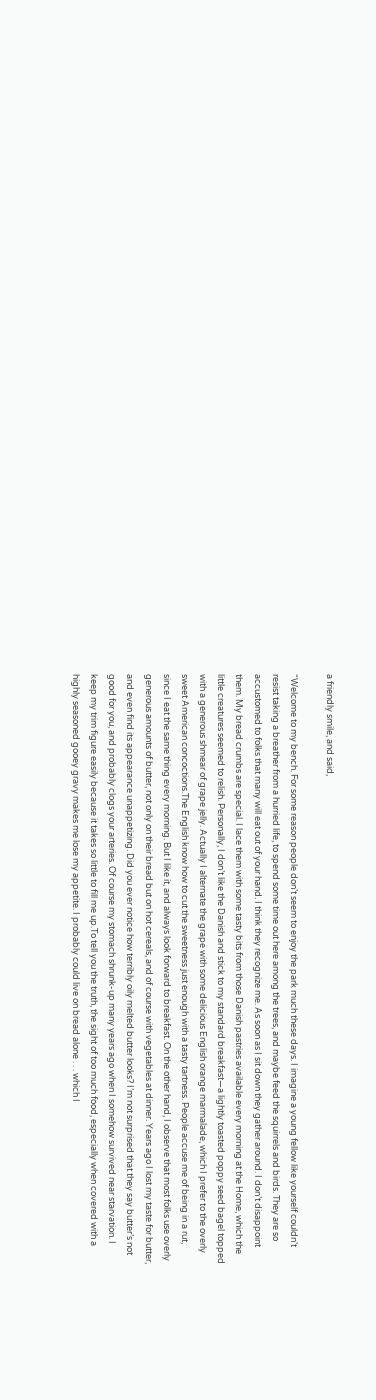a friendly smile, and said,

“Welcome to my bench. For some reason people don’t seem to enjoy the park much these days. I imagine a young fellow like yourself couldn’t resist taking a breather from a hurried life, to spend some time out here among the trees, and maybe feed the squirrels and birds. They are so accustomed to folks that many will eat out of your hand. I think they recognize me. As soon as I sit down they gather around. I don’t disappoint them. My bread crumbs are special. I lace them with some tasty bits from those Danish pastries available every morning at the Home, which the little creatures seemed to relish. Personally, I don’t like the Danish and stick to my standard breakfast—a lightly toasted poppy seed bagel topped with a generous shmear of grape jelly. Actually I alternate the grape with some delicious English orange marmalade, which I prefer to the overly sweet American concoctions.The English know how to cut the sweetness just enough with a tasty tartness. People accuse me of being in a rut, since I eat the same thing every morning. But I like it, and always look forward to breakfast. On the other hand, I observe that most folks use overly generous amounts of butter, not only on their bread but on hot cereals, and of course with vegetables at dinner. Years ago I lost my taste for butter, and even find its appearance unappetizing. Did you ever notice how terribly oily melted butter looks? I’m not surprised that they say butter’s not good for you, and probably clogs your arteries. Of course my stomach shrunk-up many years ago when I somehow survived near starvation. I keep my trim figure easily because it takes so little to fill me up.To tell you the truth, the sight of too much food, especially when covered with a highly seasoned gooey gravy makes me lose my appetite. I probably could live on bread alone . . . which I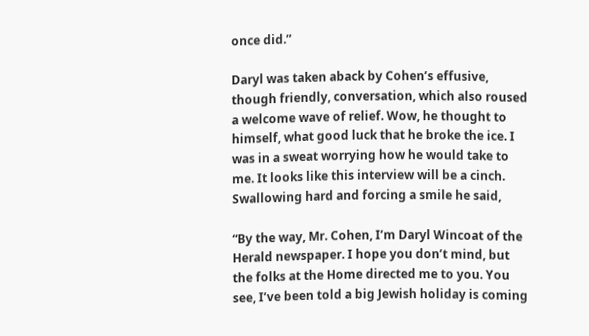once did.”

Daryl was taken aback by Cohen’s effusive, though friendly, conversation, which also roused a welcome wave of relief. Wow, he thought to himself, what good luck that he broke the ice. I was in a sweat worrying how he would take to me. It looks like this interview will be a cinch. Swallowing hard and forcing a smile he said,

“By the way, Mr. Cohen, I’m Daryl Wincoat of the Herald newspaper. I hope you don’t mind, but the folks at the Home directed me to you. You see, I’ve been told a big Jewish holiday is coming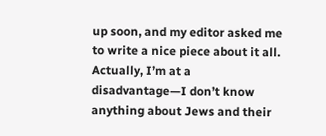up soon, and my editor asked me to write a nice piece about it all. Actually, I’m at a disadvantage—I don’t know anything about Jews and their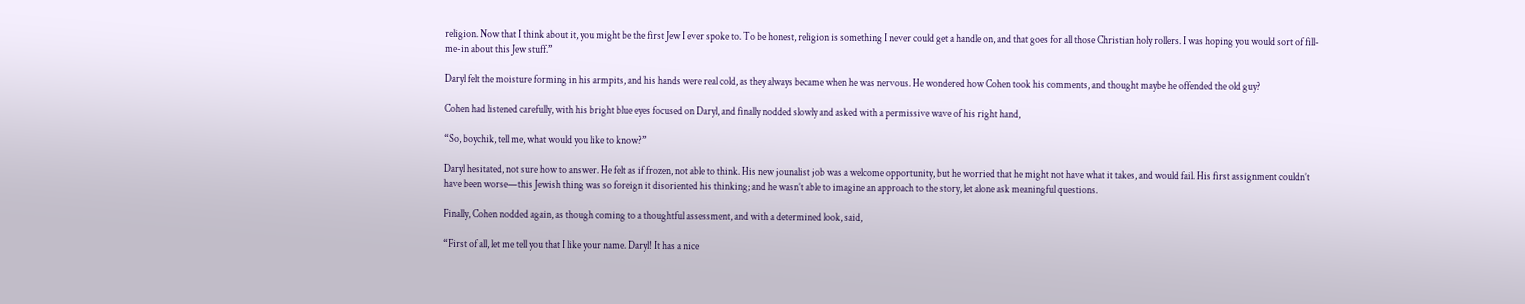religion. Now that I think about it, you might be the first Jew I ever spoke to. To be honest, religion is something I never could get a handle on, and that goes for all those Christian holy rollers. I was hoping you would sort of fill-me-in about this Jew stuff.”

Daryl felt the moisture forming in his armpits, and his hands were real cold, as they always became when he was nervous. He wondered how Cohen took his comments, and thought maybe he offended the old guy?

Cohen had listened carefully, with his bright blue eyes focused on Daryl, and finally nodded slowly and asked with a permissive wave of his right hand,

“So, boychik, tell me, what would you like to know?”

Daryl hesitated, not sure how to answer. He felt as if frozen, not able to think. His new jounalist job was a welcome opportunity, but he worried that he might not have what it takes, and would fail. His first assignment couldn’t have been worse—this Jewish thing was so foreign it disoriented his thinking; and he wasn’t able to imagine an approach to the story, let alone ask meaningful questions.

Finally, Cohen nodded again, as though coming to a thoughtful assessment, and with a determined look, said,

“First of all, let me tell you that I like your name. Daryl! It has a nice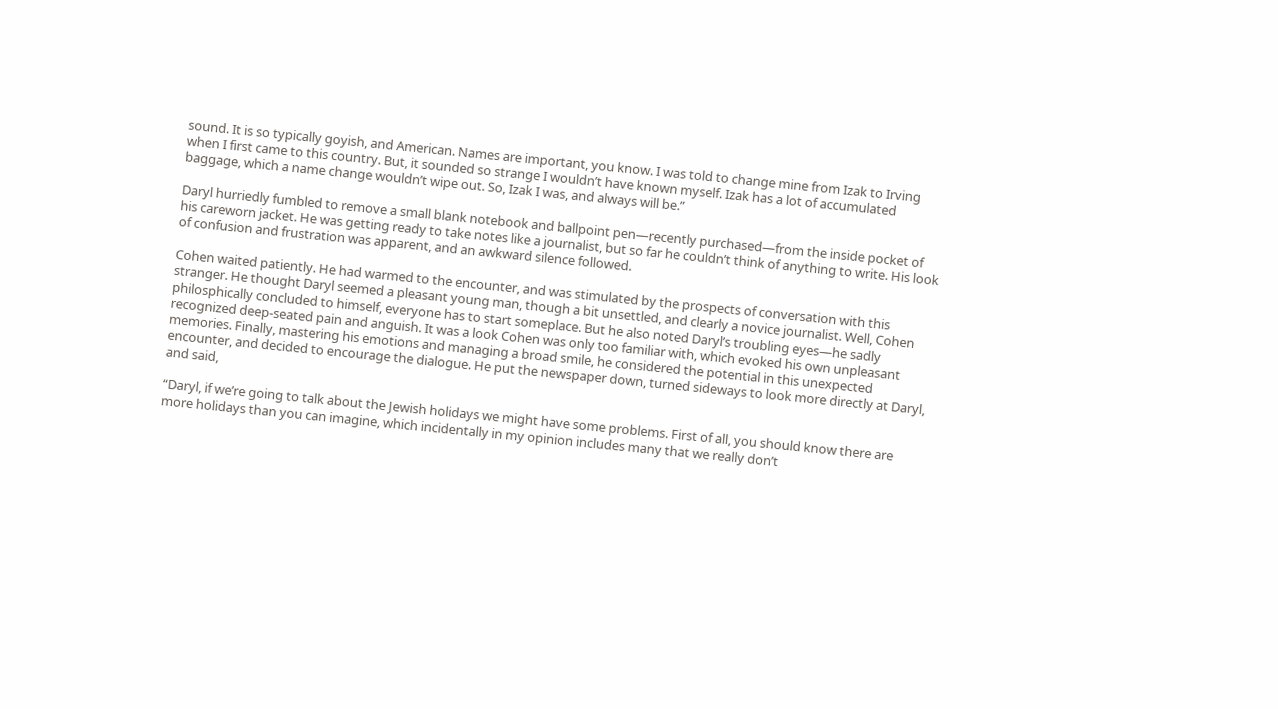sound. It is so typically goyish, and American. Names are important, you know. I was told to change mine from Izak to Irving when I first came to this country. But, it sounded so strange I wouldn’t have known myself. Izak has a lot of accumulated baggage, which a name change wouldn’t wipe out. So, Izak I was, and always will be.”

Daryl hurriedly fumbled to remove a small blank notebook and ballpoint pen—recently purchased—from the inside pocket of his careworn jacket. He was getting ready to take notes like a journalist, but so far he couldn’t think of anything to write. His look of confusion and frustration was apparent, and an awkward silence followed.

Cohen waited patiently. He had warmed to the encounter, and was stimulated by the prospects of conversation with this stranger. He thought Daryl seemed a pleasant young man, though a bit unsettled, and clearly a novice journalist. Well, Cohen philosphically concluded to himself, everyone has to start someplace. But he also noted Daryl’s troubling eyes—he sadly recognized deep-seated pain and anguish. It was a look Cohen was only too familiar with, which evoked his own unpleasant memories. Finally, mastering his emotions and managing a broad smile, he considered the potential in this unexpected encounter, and decided to encourage the dialogue. He put the newspaper down, turned sideways to look more directly at Daryl, and said,

“Daryl, if we’re going to talk about the Jewish holidays we might have some problems. First of all, you should know there are more holidays than you can imagine, which incidentally in my opinion includes many that we really don’t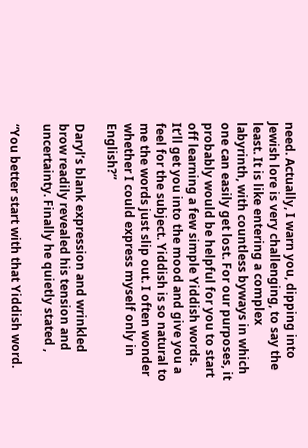need. Actually, I warn you, dipping into Jewish lore is very challenging, to say the least. It is like entering a complex labyrinth, with countless byways in which one can easily get lost. For our purposes, it probably would be helpful for you to start off learning a few simple Yiddish words. It’ll get you into the mood and give you a feel for the subject. Yiddish is so natural to me the words just slip out. I often wonder whether I could express myself only in English?”

Daryl’s blank expression and wrinkled brow readily revealed his tension and uncertainty. Finally he quietly stated ,

“You better start with that Yiddish word.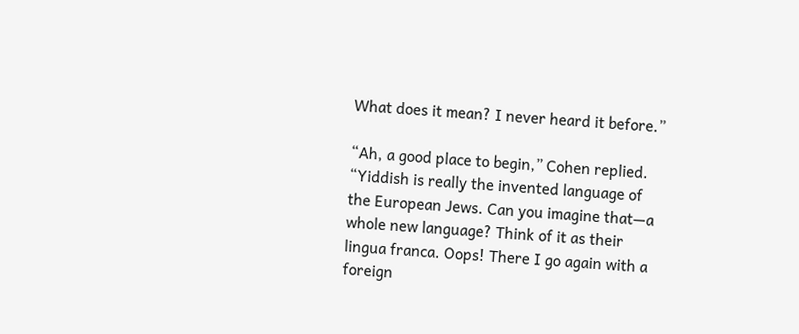What does it mean? I never heard it before.”

“Ah, a good place to begin,” Cohen replied. “Yiddish is really the invented language of the European Jews. Can you imagine that—a whole new language? Think of it as their lingua franca. Oops! There I go again with a foreign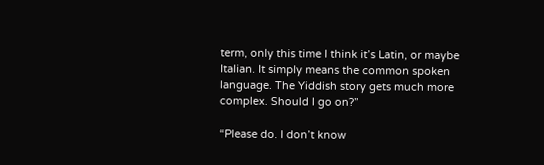term, only this time I think it’s Latin, or maybe Italian. It simply means the common spoken language. The Yiddish story gets much more complex. Should I go on?”

“Please do. I don’t know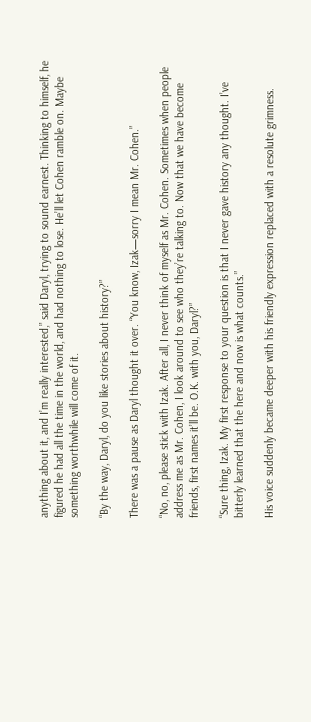anything about it, and I’m really interested,” said Daryl, trying to sound earnest. Thinking to himself, he figured he had all the time in the world, and had nothing to lose. He’ll let Cohen ramble on. Maybe something worthwhile will come of it.

“By the way, Daryl, do you like stories about history?”

There was a pause as Daryl thought it over. “You know, Izak—sorry I mean Mr. Cohen.”

“No, no, please stick with Izak. After all, I never think of myself as Mr. Cohen. Sometimes when people address me as Mr. Cohen, I look around to see who they’re talking to. Now that we have become friends, first names it’ll be. O.K. with you, Daryl?”

“Sure thing, Izak. My first response to your question is that I never gave history any thought. I’ve bitterly learned that the here and now is what counts.”

His voice suddenly became deeper with his friendly expression replaced with a resolute grimness.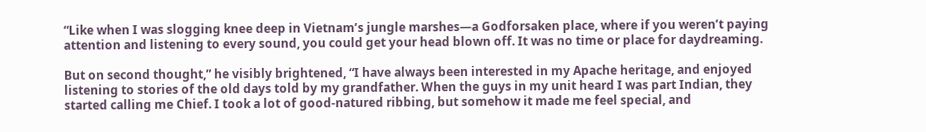“Like when I was slogging knee deep in Vietnam’s jungle marshes—a Godforsaken place, where if you weren’t paying attention and listening to every sound, you could get your head blown off. It was no time or place for daydreaming.

But on second thought,” he visibly brightened, “I have always been interested in my Apache heritage, and enjoyed listening to stories of the old days told by my grandfather. When the guys in my unit heard I was part Indian, they started calling me Chief. I took a lot of good-natured ribbing, but somehow it made me feel special, and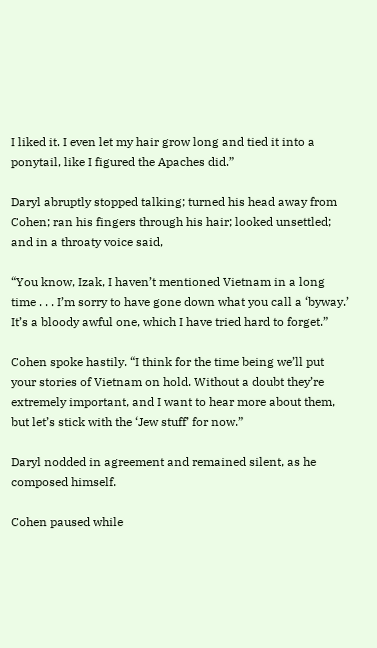I liked it. I even let my hair grow long and tied it into a ponytail, like I figured the Apaches did.”

Daryl abruptly stopped talking; turned his head away from Cohen; ran his fingers through his hair; looked unsettled; and in a throaty voice said,

“You know, Izak, I haven’t mentioned Vietnam in a long time . . . I’m sorry to have gone down what you call a ‘byway.’ It’s a bloody awful one, which I have tried hard to forget.”

Cohen spoke hastily. “I think for the time being we’ll put your stories of Vietnam on hold. Without a doubt they’re extremely important, and I want to hear more about them, but let’s stick with the ‘Jew stuff’ for now.”

Daryl nodded in agreement and remained silent, as he composed himself.

Cohen paused while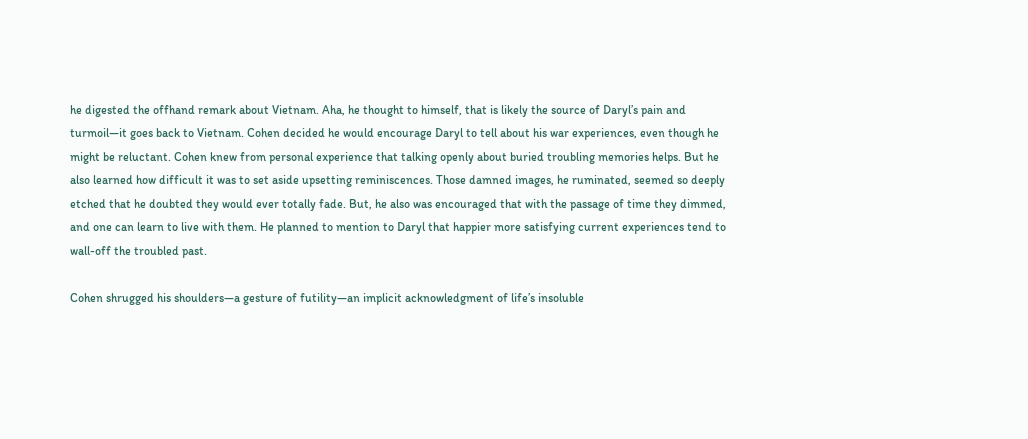he digested the offhand remark about Vietnam. Aha, he thought to himself, that is likely the source of Daryl’s pain and turmoil—it goes back to Vietnam. Cohen decided he would encourage Daryl to tell about his war experiences, even though he might be reluctant. Cohen knew from personal experience that talking openly about buried troubling memories helps. But he also learned how difficult it was to set aside upsetting reminiscences. Those damned images, he ruminated, seemed so deeply etched that he doubted they would ever totally fade. But, he also was encouraged that with the passage of time they dimmed, and one can learn to live with them. He planned to mention to Daryl that happier more satisfying current experiences tend to wall-off the troubled past.

Cohen shrugged his shoulders—a gesture of futility—an implicit acknowledgment of life’s insoluble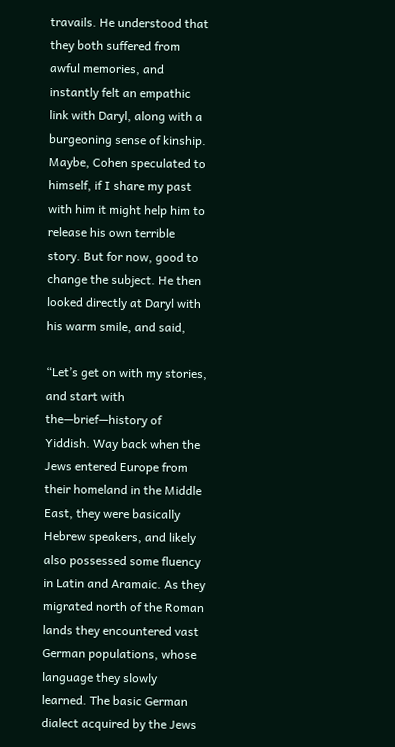travails. He understood that they both suffered from awful memories, and instantly felt an empathic link with Daryl, along with a burgeoning sense of kinship. Maybe, Cohen speculated to himself, if I share my past with him it might help him to release his own terrible story. But for now, good to change the subject. He then looked directly at Daryl with his warm smile, and said,

“Let’s get on with my stories, and start with the—brief—history of Yiddish. Way back when the Jews entered Europe from their homeland in the Middle East, they were basically Hebrew speakers, and likely also possessed some fluency in Latin and Aramaic. As they migrated north of the Roman lands they encountered vast German populations, whose language they slowly learned. The basic German dialect acquired by the Jews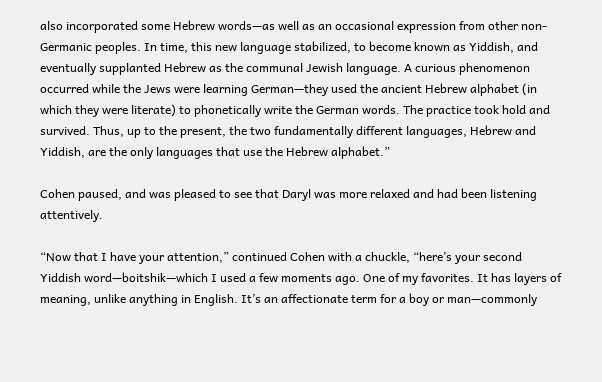also incorporated some Hebrew words—as well as an occasional expression from other non-Germanic peoples. In time, this new language stabilized, to become known as Yiddish, and eventually supplanted Hebrew as the communal Jewish language. A curious phenomenon occurred while the Jews were learning German—they used the ancient Hebrew alphabet (in which they were literate) to phonetically write the German words. The practice took hold and survived. Thus, up to the present, the two fundamentally different languages, Hebrew and Yiddish, are the only languages that use the Hebrew alphabet.”

Cohen paused, and was pleased to see that Daryl was more relaxed and had been listening attentively.

“Now that I have your attention,” continued Cohen with a chuckle, “here’s your second Yiddish word—boitshik—which I used a few moments ago. One of my favorites. It has layers of meaning, unlike anything in English. It’s an affectionate term for a boy or man—commonly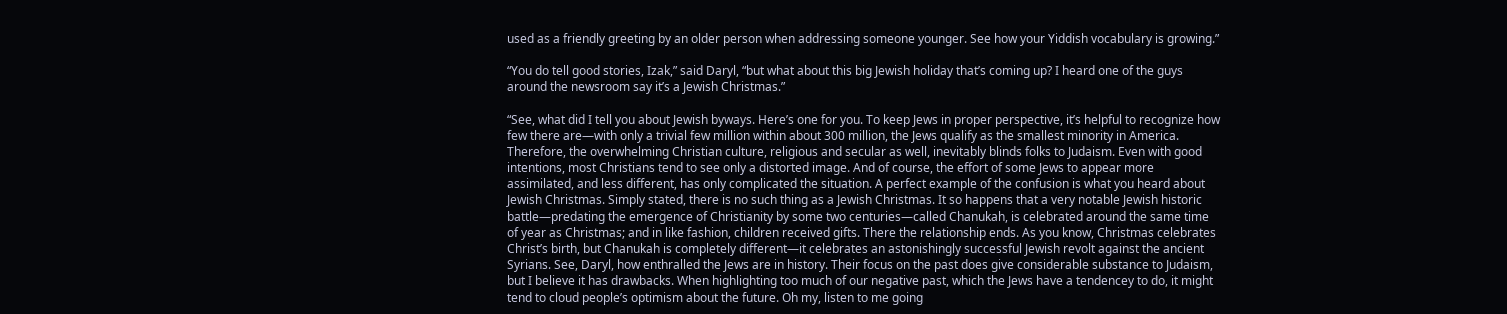used as a friendly greeting by an older person when addressing someone younger. See how your Yiddish vocabulary is growing.”

“You do tell good stories, Izak,” said Daryl, “but what about this big Jewish holiday that’s coming up? I heard one of the guys around the newsroom say it’s a Jewish Christmas.”

“See, what did I tell you about Jewish byways. Here’s one for you. To keep Jews in proper perspective, it’s helpful to recognize how few there are—with only a trivial few million within about 300 million, the Jews qualify as the smallest minority in America. Therefore, the overwhelming Christian culture, religious and secular as well, inevitably blinds folks to Judaism. Even with good intentions, most Christians tend to see only a distorted image. And of course, the effort of some Jews to appear more assimilated, and less different, has only complicated the situation. A perfect example of the confusion is what you heard about Jewish Christmas. Simply stated, there is no such thing as a Jewish Christmas. It so happens that a very notable Jewish historic battle—predating the emergence of Christianity by some two centuries—called Chanukah, is celebrated around the same time of year as Christmas; and in like fashion, children received gifts. There the relationship ends. As you know, Christmas celebrates Christ’s birth, but Chanukah is completely different—it celebrates an astonishingly successful Jewish revolt against the ancient Syrians. See, Daryl, how enthralled the Jews are in history. Their focus on the past does give considerable substance to Judaism, but I believe it has drawbacks. When highlighting too much of our negative past, which the Jews have a tendencey to do, it might tend to cloud people’s optimism about the future. Oh my, listen to me going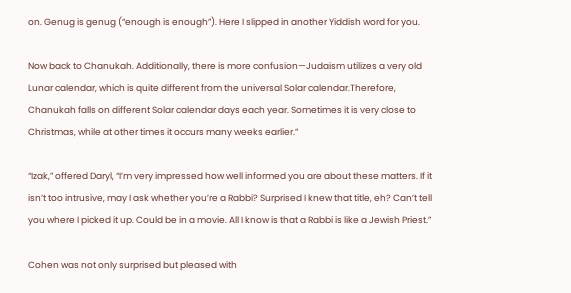on. Genug is genug (“enough is enough”). Here I slipped in another Yiddish word for you.

Now back to Chanukah. Additionally, there is more confusion—Judaism utilizes a very old Lunar calendar, which is quite different from the universal Solar calendar.Therefore, Chanukah falls on different Solar calendar days each year. Sometimes it is very close to Christmas, while at other times it occurs many weeks earlier.”

“Izak,” offered Daryl, “I’m very impressed how well informed you are about these matters. If it isn’t too intrusive, may I ask whether you’re a Rabbi? Surprised I knew that title, eh? Can’t tell you where I picked it up. Could be in a movie. All I know is that a Rabbi is like a Jewish Priest.”

Cohen was not only surprised but pleased with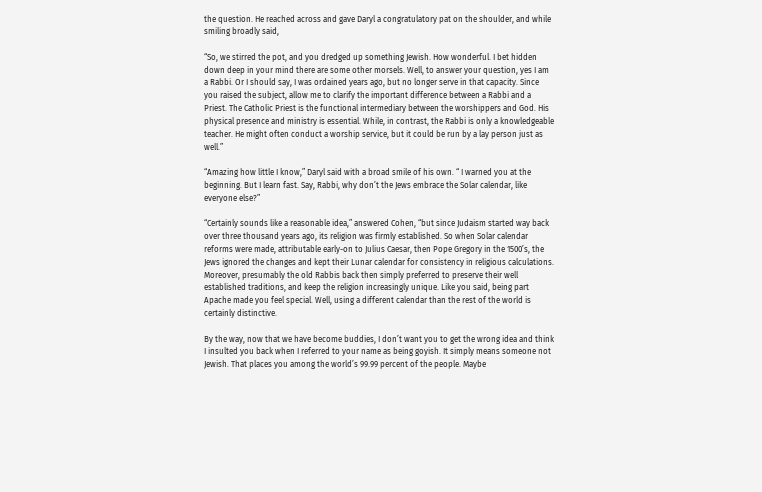the question. He reached across and gave Daryl a congratulatory pat on the shoulder, and while smiling broadly said,

“So, we stirred the pot, and you dredged up something Jewish. How wonderful. I bet hidden down deep in your mind there are some other morsels. Well, to answer your question, yes I am a Rabbi. Or I should say, I was ordained years ago, but no longer serve in that capacity. Since you raised the subject, allow me to clarify the important difference between a Rabbi and a Priest. The Catholic Priest is the functional intermediary between the worshippers and God. His physical presence and ministry is essential. While, in contrast, the Rabbi is only a knowledgeable teacher. He might often conduct a worship service, but it could be run by a lay person just as well.”

“Amazing how little I know,” Daryl said with a broad smile of his own. “ I warned you at the beginning. But I learn fast. Say, Rabbi, why don’t the Jews embrace the Solar calendar, like everyone else?”

“Certainly sounds like a reasonable idea,” answered Cohen, “but since Judaism started way back over three thousand years ago, its religion was firmly established. So when Solar calendar reforms were made, attributable early-on to Julius Caesar, then Pope Gregory in the 1500’s, the Jews ignored the changes and kept their Lunar calendar for consistency in religious calculations. Moreover, presumably the old Rabbis back then simply preferred to preserve their well established traditions, and keep the religion increasingly unique. Like you said, being part Apache made you feel special. Well, using a different calendar than the rest of the world is certainly distinctive.

By the way, now that we have become buddies, I don’t want you to get the wrong idea and think I insulted you back when I referred to your name as being goyish. It simply means someone not Jewish. That places you among the world’s 99.99 percent of the people. Maybe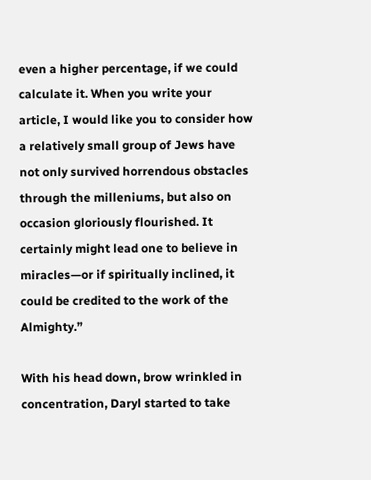even a higher percentage, if we could calculate it. When you write your article, I would like you to consider how a relatively small group of Jews have not only survived horrendous obstacles through the milleniums, but also on occasion gloriously flourished. It certainly might lead one to believe in miracles—or if spiritually inclined, it could be credited to the work of the Almighty.”

With his head down, brow wrinkled in concentration, Daryl started to take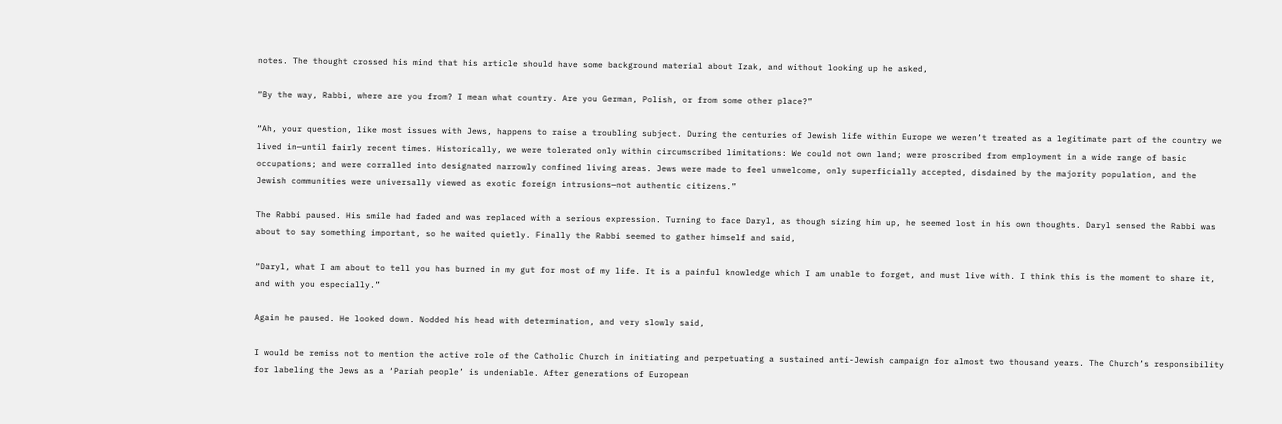notes. The thought crossed his mind that his article should have some background material about Izak, and without looking up he asked,

“By the way, Rabbi, where are you from? I mean what country. Are you German, Polish, or from some other place?”

“Ah, your question, like most issues with Jews, happens to raise a troubling subject. During the centuries of Jewish life within Europe we weren’t treated as a legitimate part of the country we lived in—until fairly recent times. Historically, we were tolerated only within circumscribed limitations: We could not own land; were proscribed from employment in a wide range of basic occupations; and were corralled into designated narrowly confined living areas. Jews were made to feel unwelcome, only superficially accepted, disdained by the majority population, and the Jewish communities were universally viewed as exotic foreign intrusions—not authentic citizens.”

The Rabbi paused. His smile had faded and was replaced with a serious expression. Turning to face Daryl, as though sizing him up, he seemed lost in his own thoughts. Daryl sensed the Rabbi was about to say something important, so he waited quietly. Finally the Rabbi seemed to gather himself and said,

“Daryl, what I am about to tell you has burned in my gut for most of my life. It is a painful knowledge which I am unable to forget, and must live with. I think this is the moment to share it, and with you especially.”

Again he paused. He looked down. Nodded his head with determination, and very slowly said,

I would be remiss not to mention the active role of the Catholic Church in initiating and perpetuating a sustained anti-Jewish campaign for almost two thousand years. The Church’s responsibility for labeling the Jews as a ‘Pariah people’ is undeniable. After generations of European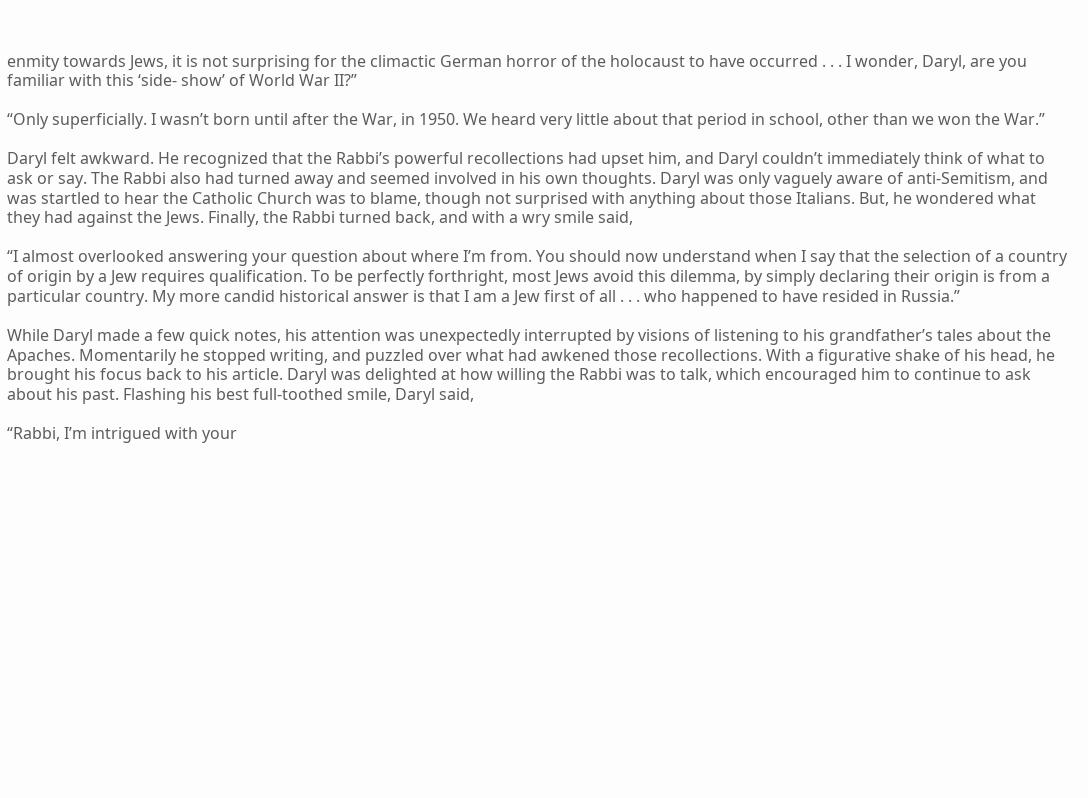enmity towards Jews, it is not surprising for the climactic German horror of the holocaust to have occurred . . . I wonder, Daryl, are you familiar with this ‘side- show’ of World War II?”

“Only superficially. I wasn’t born until after the War, in 1950. We heard very little about that period in school, other than we won the War.”

Daryl felt awkward. He recognized that the Rabbi’s powerful recollections had upset him, and Daryl couldn’t immediately think of what to ask or say. The Rabbi also had turned away and seemed involved in his own thoughts. Daryl was only vaguely aware of anti-Semitism, and was startled to hear the Catholic Church was to blame, though not surprised with anything about those Italians. But, he wondered what they had against the Jews. Finally, the Rabbi turned back, and with a wry smile said,

“I almost overlooked answering your question about where I’m from. You should now understand when I say that the selection of a country of origin by a Jew requires qualification. To be perfectly forthright, most Jews avoid this dilemma, by simply declaring their origin is from a particular country. My more candid historical answer is that I am a Jew first of all . . . who happened to have resided in Russia.”

While Daryl made a few quick notes, his attention was unexpectedly interrupted by visions of listening to his grandfather’s tales about the Apaches. Momentarily he stopped writing, and puzzled over what had awkened those recollections. With a figurative shake of his head, he brought his focus back to his article. Daryl was delighted at how willing the Rabbi was to talk, which encouraged him to continue to ask about his past. Flashing his best full-toothed smile, Daryl said,

“Rabbi, I’m intrigued with your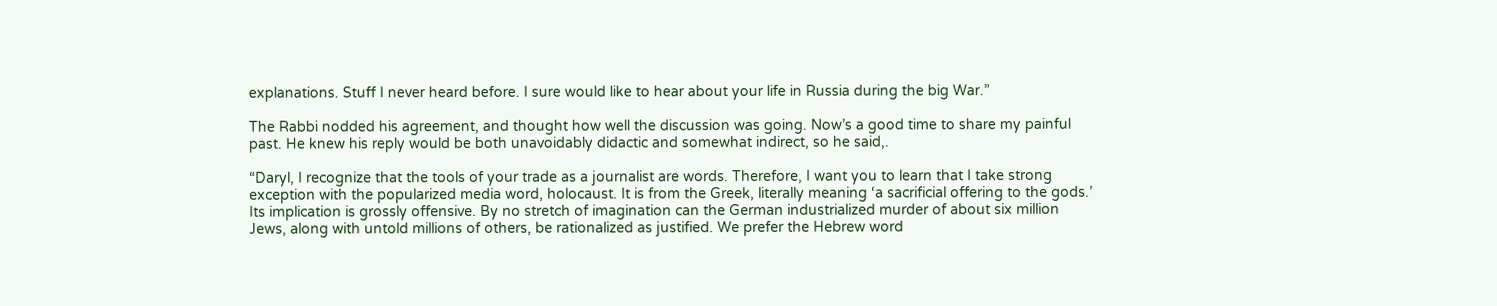explanations. Stuff I never heard before. I sure would like to hear about your life in Russia during the big War.”

The Rabbi nodded his agreement, and thought how well the discussion was going. Now’s a good time to share my painful past. He knew his reply would be both unavoidably didactic and somewhat indirect, so he said,.

“Daryl, I recognize that the tools of your trade as a journalist are words. Therefore, I want you to learn that I take strong exception with the popularized media word, holocaust. It is from the Greek, literally meaning ‘a sacrificial offering to the gods.’ Its implication is grossly offensive. By no stretch of imagination can the German industrialized murder of about six million Jews, along with untold millions of others, be rationalized as justified. We prefer the Hebrew word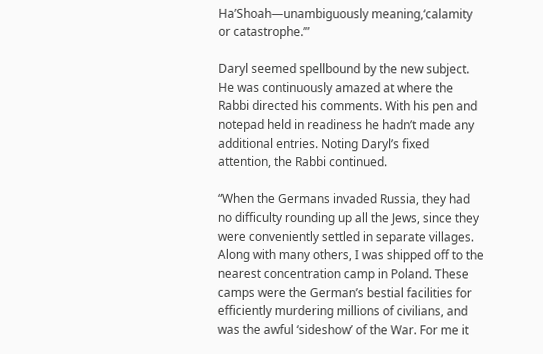Ha’Shoah—unambiguously meaning,‘calamity or catastrophe.’”

Daryl seemed spellbound by the new subject. He was continuously amazed at where the Rabbi directed his comments. With his pen and notepad held in readiness he hadn’t made any additional entries. Noting Daryl’s fixed attention, the Rabbi continued.

“When the Germans invaded Russia, they had no difficulty rounding up all the Jews, since they were conveniently settled in separate villages. Along with many others, I was shipped off to the nearest concentration camp in Poland. These camps were the German’s bestial facilities for efficiently murdering millions of civilians, and was the awful ‘sideshow’ of the War. For me it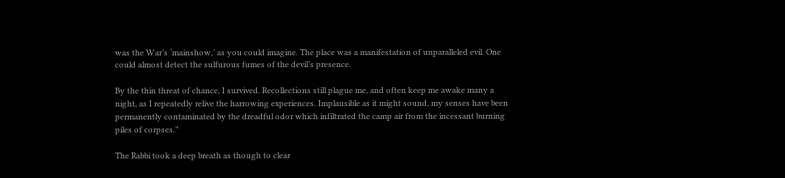was the War’s ‘mainshow,’ as you could imagine. The place was a manifestation of unparalleled evil. One could almost detect the sulfurous fumes of the devil’s presence.

By the thin threat of chance, I survived. Recollections still plague me, and often keep me awake many a night, as I repeatedly relive the harrowing experiences. Implausible as it might sound, my senses have been permanently contaminated by the dreadful odor which infiltrated the camp air from the incessant burning piles of corpses.”

The Rabbi took a deep breath as though to clear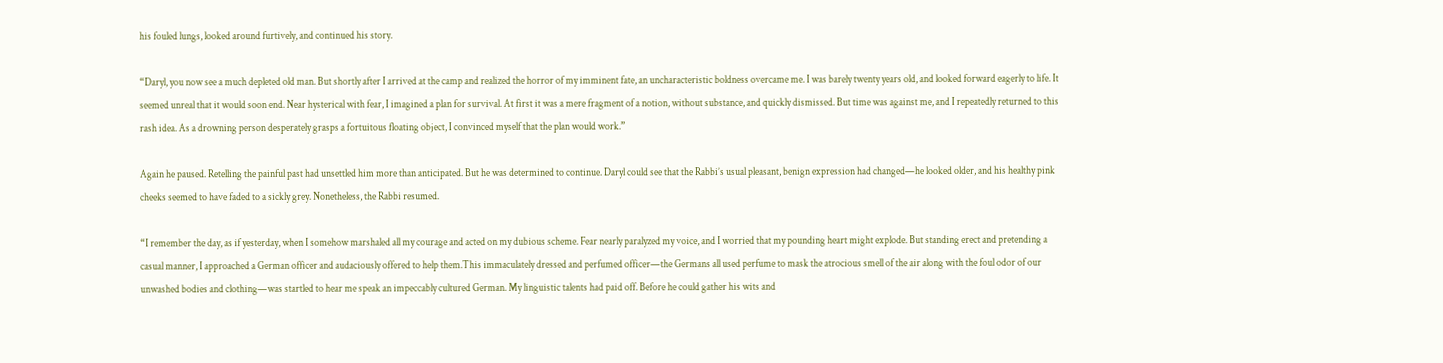his fouled lungs, looked around furtively, and continued his story.

“Daryl, you now see a much depleted old man. But shortly after I arrived at the camp and realized the horror of my imminent fate, an uncharacteristic boldness overcame me. I was barely twenty years old, and looked forward eagerly to life. It seemed unreal that it would soon end. Near hysterical with fear, I imagined a plan for survival. At first it was a mere fragment of a notion, without substance, and quickly dismissed. But time was against me, and I repeatedly returned to this rash idea. As a drowning person desperately grasps a fortuitous floating object, I convinced myself that the plan would work.”

Again he paused. Retelling the painful past had unsettled him more than anticipated. But he was determined to continue. Daryl could see that the Rabbi’s usual pleasant, benign expression had changed—he looked older, and his healthy pink cheeks seemed to have faded to a sickly grey. Nonetheless, the Rabbi resumed.

“I remember the day, as if yesterday, when I somehow marshaled all my courage and acted on my dubious scheme. Fear nearly paralyzed my voice, and I worried that my pounding heart might explode. But standing erect and pretending a casual manner, I approached a German officer and audaciously offered to help them.This immaculately dressed and perfumed officer—the Germans all used perfume to mask the atrocious smell of the air along with the foul odor of our unwashed bodies and clothing—was startled to hear me speak an impeccably cultured German. My linguistic talents had paid off. Before he could gather his wits and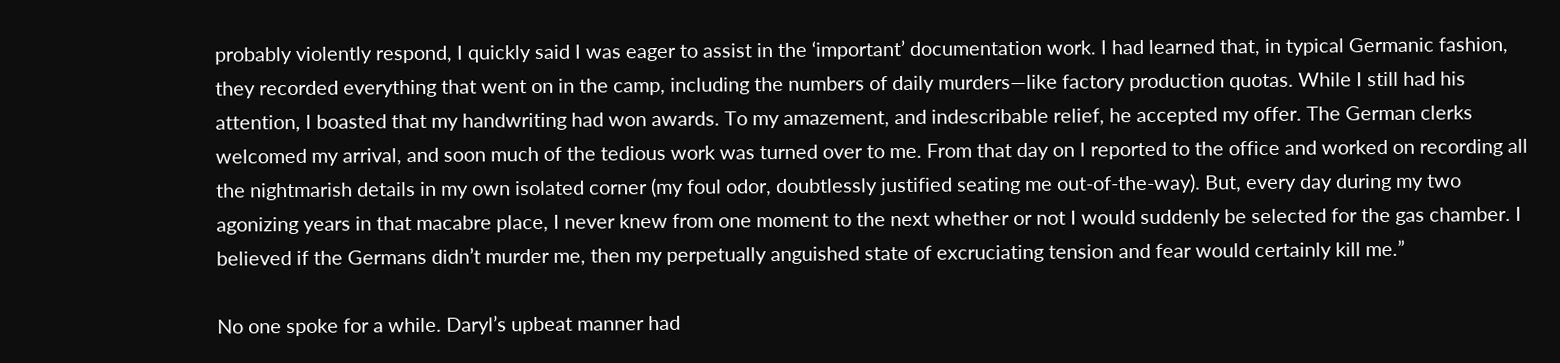probably violently respond, I quickly said I was eager to assist in the ‘important’ documentation work. I had learned that, in typical Germanic fashion, they recorded everything that went on in the camp, including the numbers of daily murders—like factory production quotas. While I still had his attention, I boasted that my handwriting had won awards. To my amazement, and indescribable relief, he accepted my offer. The German clerks welcomed my arrival, and soon much of the tedious work was turned over to me. From that day on I reported to the office and worked on recording all the nightmarish details in my own isolated corner (my foul odor, doubtlessly justified seating me out-of-the-way). But, every day during my two agonizing years in that macabre place, I never knew from one moment to the next whether or not I would suddenly be selected for the gas chamber. I believed if the Germans didn’t murder me, then my perpetually anguished state of excruciating tension and fear would certainly kill me.”

No one spoke for a while. Daryl’s upbeat manner had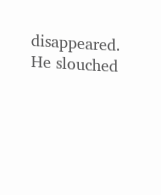disappeared. He slouched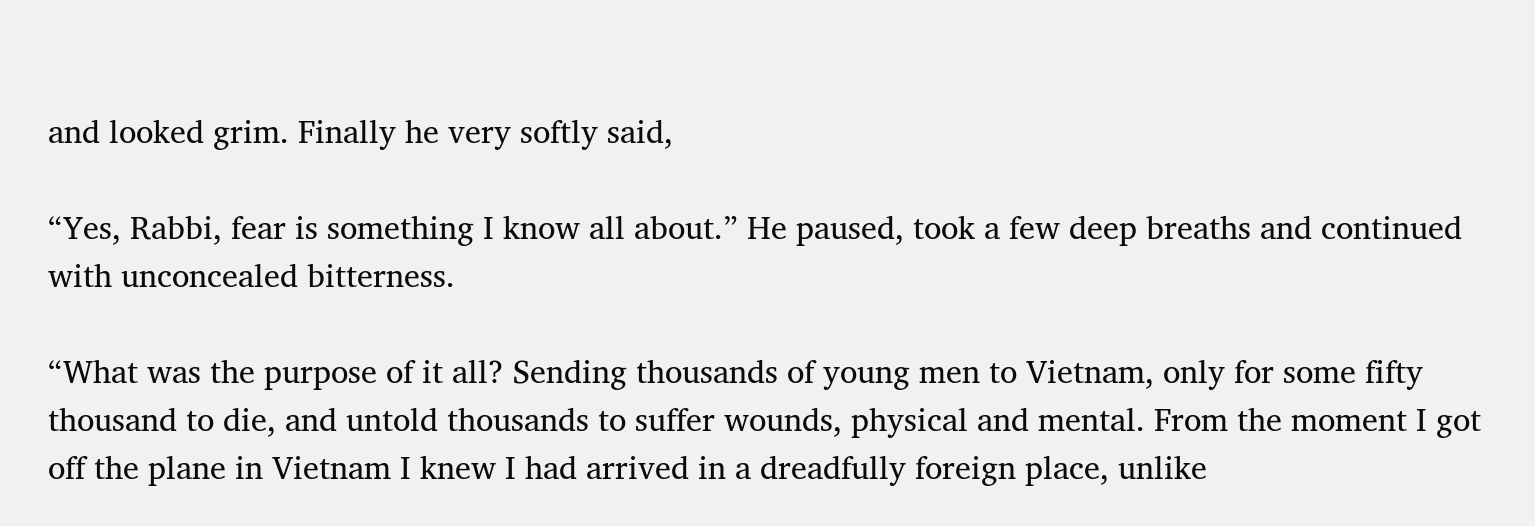and looked grim. Finally he very softly said,

“Yes, Rabbi, fear is something I know all about.” He paused, took a few deep breaths and continued with unconcealed bitterness.

“What was the purpose of it all? Sending thousands of young men to Vietnam, only for some fifty thousand to die, and untold thousands to suffer wounds, physical and mental. From the moment I got off the plane in Vietnam I knew I had arrived in a dreadfully foreign place, unlike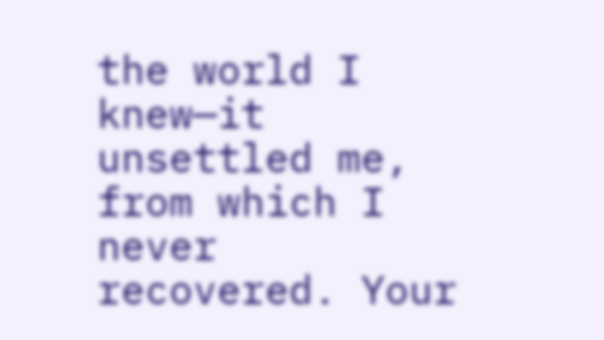the world I knew—it unsettled me, from which I never recovered. Your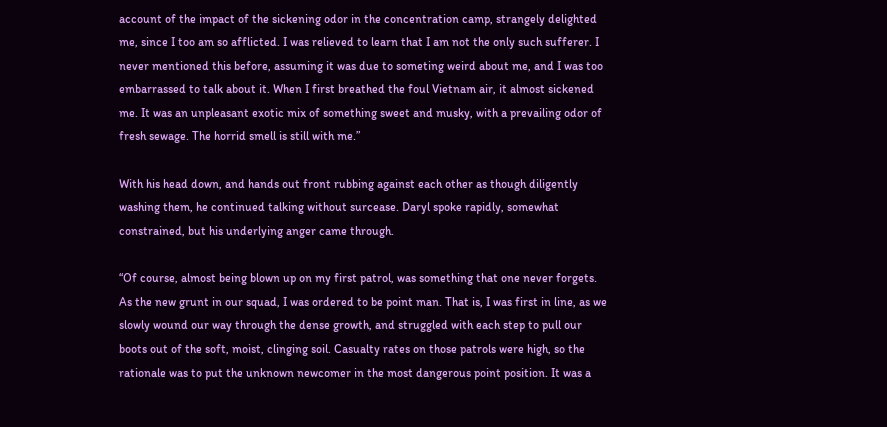account of the impact of the sickening odor in the concentration camp, strangely delighted me, since I too am so afflicted. I was relieved to learn that I am not the only such sufferer. I never mentioned this before, assuming it was due to someting weird about me, and I was too embarrassed to talk about it. When I first breathed the foul Vietnam air, it almost sickened me. It was an unpleasant exotic mix of something sweet and musky, with a prevailing odor of fresh sewage. The horrid smell is still with me.”

With his head down, and hands out front rubbing against each other as though diligently washing them, he continued talking without surcease. Daryl spoke rapidly, somewhat constrained, but his underlying anger came through.

“Of course, almost being blown up on my first patrol, was something that one never forgets. As the new grunt in our squad, I was ordered to be point man. That is, I was first in line, as we slowly wound our way through the dense growth, and struggled with each step to pull our boots out of the soft, moist, clinging soil. Casualty rates on those patrols were high, so the rationale was to put the unknown newcomer in the most dangerous point position. It was a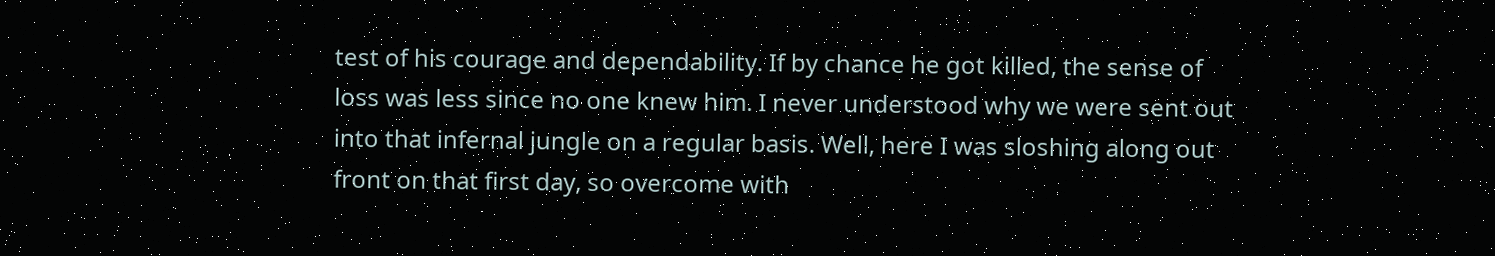test of his courage and dependability. If by chance he got killed, the sense of loss was less since no one knew him. I never understood why we were sent out into that infernal jungle on a regular basis. Well, here I was sloshing along out front on that first day, so overcome with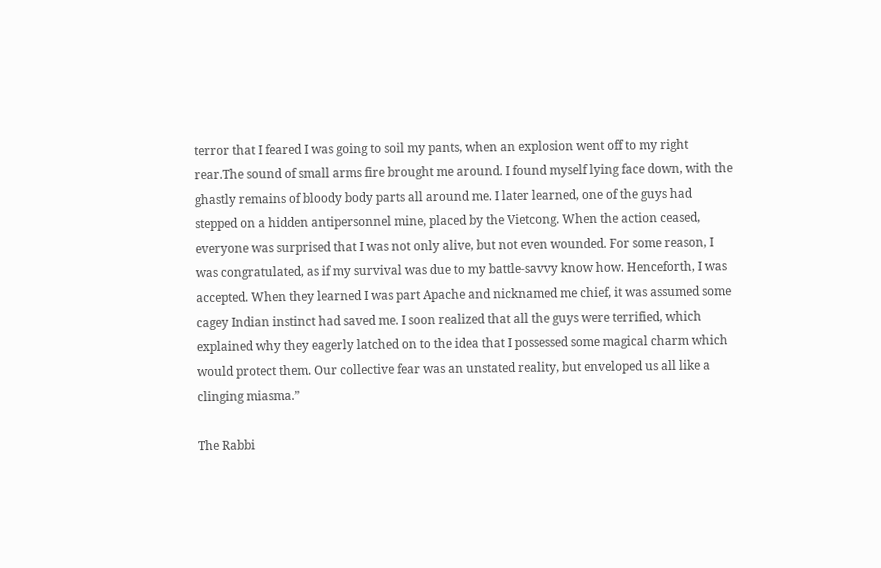terror that I feared I was going to soil my pants, when an explosion went off to my right rear.The sound of small arms fire brought me around. I found myself lying face down, with the ghastly remains of bloody body parts all around me. I later learned, one of the guys had stepped on a hidden antipersonnel mine, placed by the Vietcong. When the action ceased, everyone was surprised that I was not only alive, but not even wounded. For some reason, I was congratulated, as if my survival was due to my battle-savvy know how. Henceforth, I was accepted. When they learned I was part Apache and nicknamed me chief, it was assumed some cagey Indian instinct had saved me. I soon realized that all the guys were terrified, which explained why they eagerly latched on to the idea that I possessed some magical charm which would protect them. Our collective fear was an unstated reality, but enveloped us all like a clinging miasma.”

The Rabbi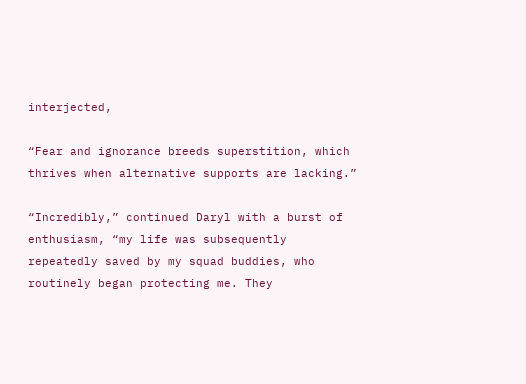interjected,

“Fear and ignorance breeds superstition, which thrives when alternative supports are lacking.”

“Incredibly,” continued Daryl with a burst of enthusiasm, “my life was subsequently repeatedly saved by my squad buddies, who routinely began protecting me. They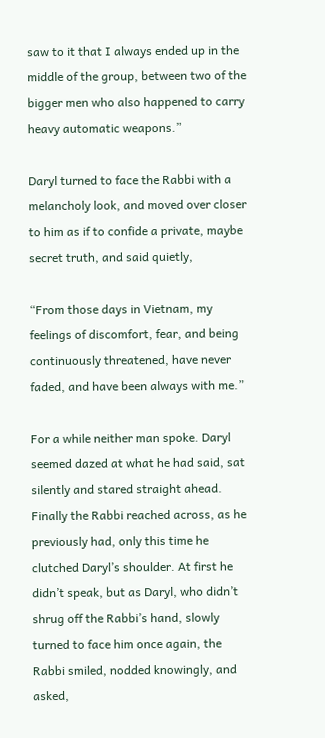saw to it that I always ended up in the middle of the group, between two of the bigger men who also happened to carry heavy automatic weapons.”

Daryl turned to face the Rabbi with a melancholy look, and moved over closer to him as if to confide a private, maybe secret truth, and said quietly,

“From those days in Vietnam, my feelings of discomfort, fear, and being continuously threatened, have never faded, and have been always with me.”

For a while neither man spoke. Daryl seemed dazed at what he had said, sat silently and stared straight ahead. Finally the Rabbi reached across, as he previously had, only this time he clutched Daryl’s shoulder. At first he didn’t speak, but as Daryl, who didn’t shrug off the Rabbi’s hand, slowly turned to face him once again, the Rabbi smiled, nodded knowingly, and asked,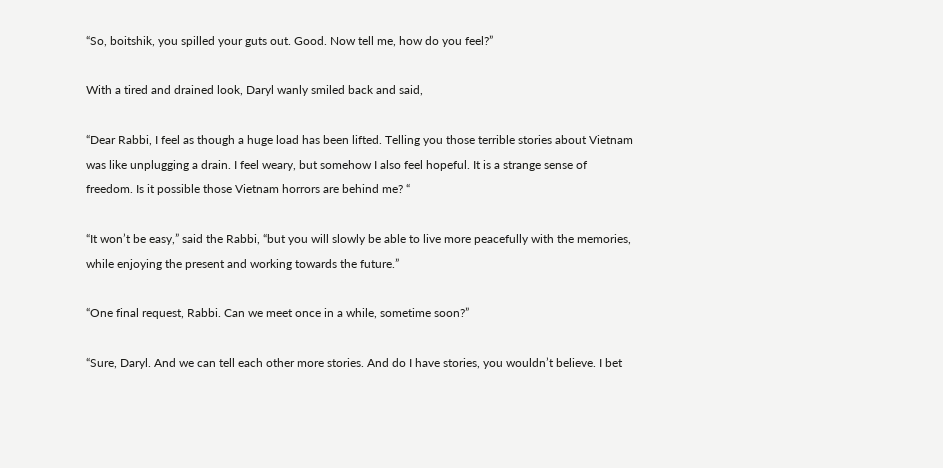“So, boitshik, you spilled your guts out. Good. Now tell me, how do you feel?”

With a tired and drained look, Daryl wanly smiled back and said,

“Dear Rabbi, I feel as though a huge load has been lifted. Telling you those terrible stories about Vietnam was like unplugging a drain. I feel weary, but somehow I also feel hopeful. It is a strange sense of freedom. Is it possible those Vietnam horrors are behind me? “

“It won’t be easy,” said the Rabbi, “but you will slowly be able to live more peacefully with the memories, while enjoying the present and working towards the future.”

“One final request, Rabbi. Can we meet once in a while, sometime soon?”

“Sure, Daryl. And we can tell each other more stories. And do I have stories, you wouldn’t believe. I bet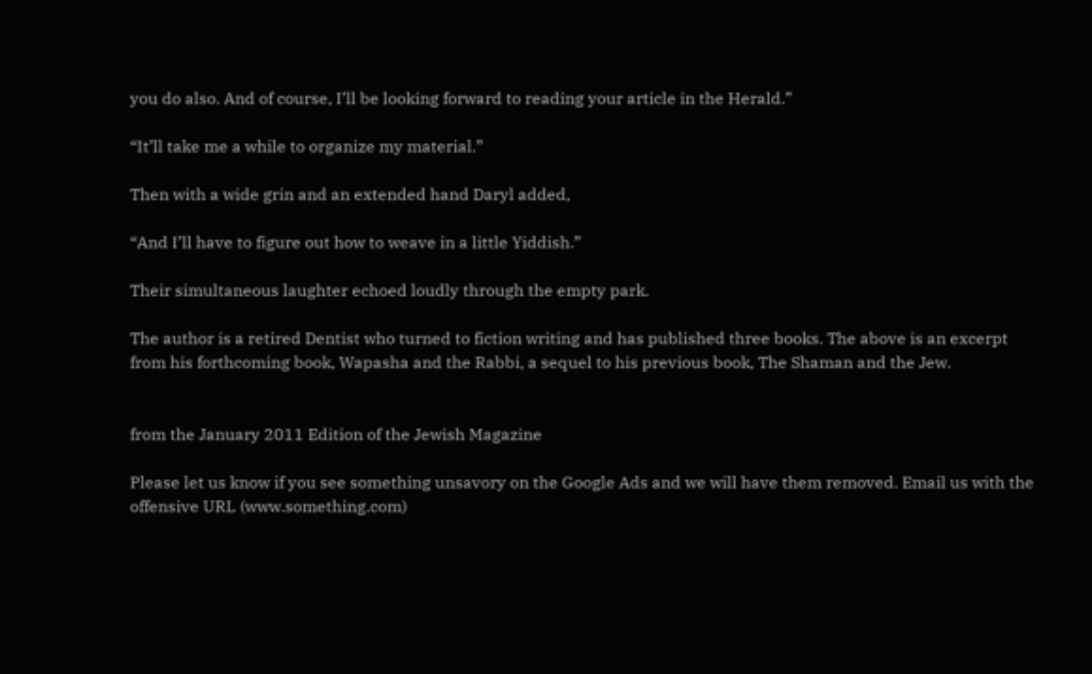you do also. And of course, I’ll be looking forward to reading your article in the Herald.”

“It’ll take me a while to organize my material.”

Then with a wide grin and an extended hand Daryl added,

“And I’ll have to figure out how to weave in a little Yiddish.”

Their simultaneous laughter echoed loudly through the empty park.

The author is a retired Dentist who turned to fiction writing and has published three books. The above is an excerpt from his forthcoming book, Wapasha and the Rabbi, a sequel to his previous book, The Shaman and the Jew.


from the January 2011 Edition of the Jewish Magazine

Please let us know if you see something unsavory on the Google Ads and we will have them removed. Email us with the offensive URL (www.something.com)